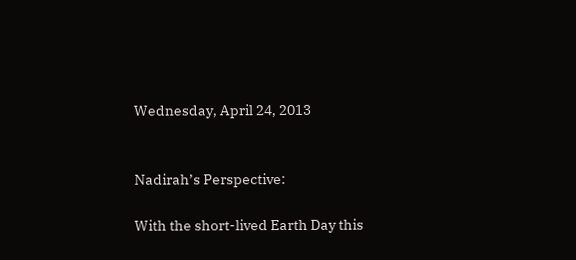Wednesday, April 24, 2013


Nadirah’s Perspective:

With the short-lived Earth Day this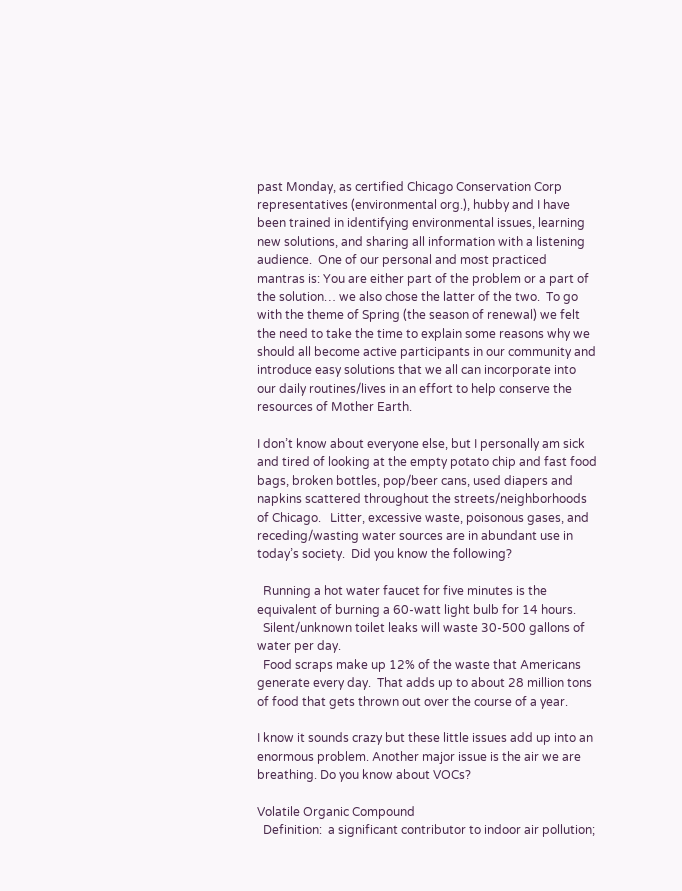past Monday, as certified Chicago Conservation Corp representatives (environmental org.), hubby and I have been trained in identifying environmental issues, learning new solutions, and sharing all information with a listening audience.  One of our personal and most practiced mantras is: You are either part of the problem or a part of the solution… we also chose the latter of the two.  To go with the theme of Spring (the season of renewal) we felt the need to take the time to explain some reasons why we should all become active participants in our community and introduce easy solutions that we all can incorporate into our daily routines/lives in an effort to help conserve the resources of Mother Earth.

I don’t know about everyone else, but I personally am sick and tired of looking at the empty potato chip and fast food bags, broken bottles, pop/beer cans, used diapers and napkins scattered throughout the streets/neighborhoods of Chicago.   Litter, excessive waste, poisonous gases, and receding/wasting water sources are in abundant use in today’s society.  Did you know the following?

  Running a hot water faucet for five minutes is the equivalent of burning a 60-watt light bulb for 14 hours.
  Silent/unknown toilet leaks will waste 30-500 gallons of water per day.
  Food scraps make up 12% of the waste that Americans generate every day.  That adds up to about 28 million tons of food that gets thrown out over the course of a year.

I know it sounds crazy but these little issues add up into an enormous problem. Another major issue is the air we are breathing. Do you know about VOCs?

Volatile Organic Compound
  Definition:  a significant contributor to indoor air pollution;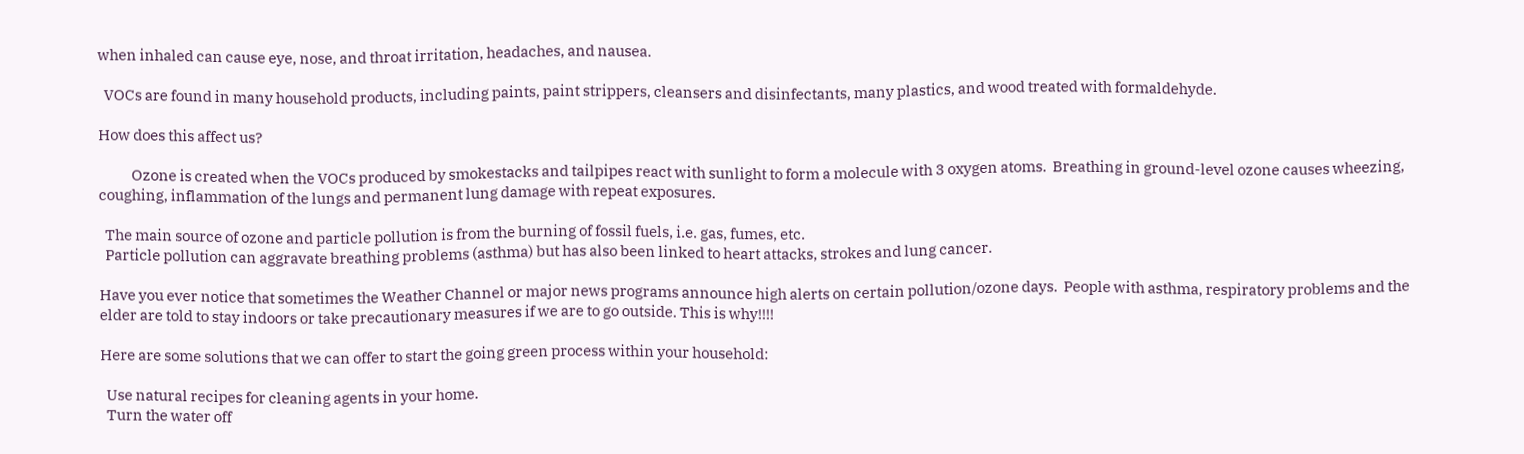when inhaled can cause eye, nose, and throat irritation, headaches, and nausea.

  VOCs are found in many household products, including paints, paint strippers, cleansers and disinfectants, many plastics, and wood treated with formaldehyde.

How does this affect us?

           Ozone is created when the VOCs produced by smokestacks and tailpipes react with sunlight to form a molecule with 3 oxygen atoms.  Breathing in ground-level ozone causes wheezing, coughing, inflammation of the lungs and permanent lung damage with repeat exposures.

  The main source of ozone and particle pollution is from the burning of fossil fuels, i.e. gas, fumes, etc.
  Particle pollution can aggravate breathing problems (asthma) but has also been linked to heart attacks, strokes and lung cancer.

Have you ever notice that sometimes the Weather Channel or major news programs announce high alerts on certain pollution/ozone days.  People with asthma, respiratory problems and the elder are told to stay indoors or take precautionary measures if we are to go outside. This is why!!!!

Here are some solutions that we can offer to start the going green process within your household:

  Use natural recipes for cleaning agents in your home.
  Turn the water off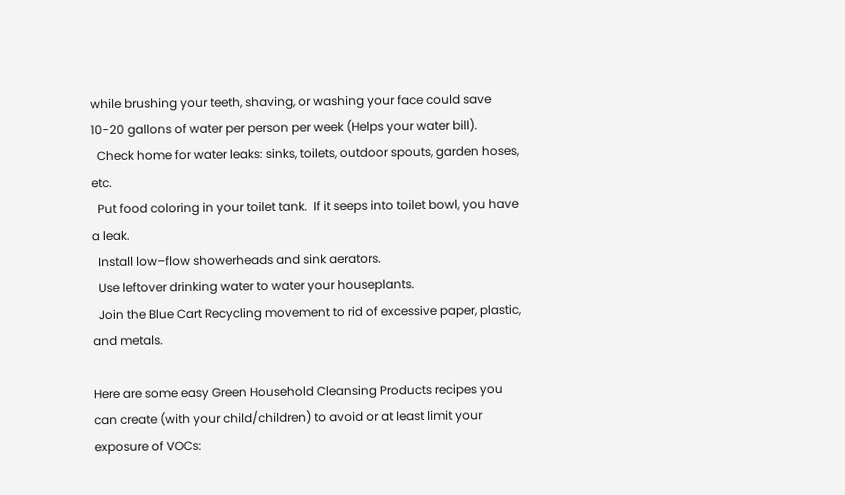while brushing your teeth, shaving, or washing your face could save 10-20 gallons of water per person per week (Helps your water bill).
  Check home for water leaks: sinks, toilets, outdoor spouts, garden hoses, etc.
  Put food coloring in your toilet tank.  If it seeps into toilet bowl, you have a leak.
  Install low–flow showerheads and sink aerators.
  Use leftover drinking water to water your houseplants.
  Join the Blue Cart Recycling movement to rid of excessive paper, plastic, and metals.

Here are some easy Green Household Cleansing Products recipes you can create (with your child/children) to avoid or at least limit your exposure of VOCs: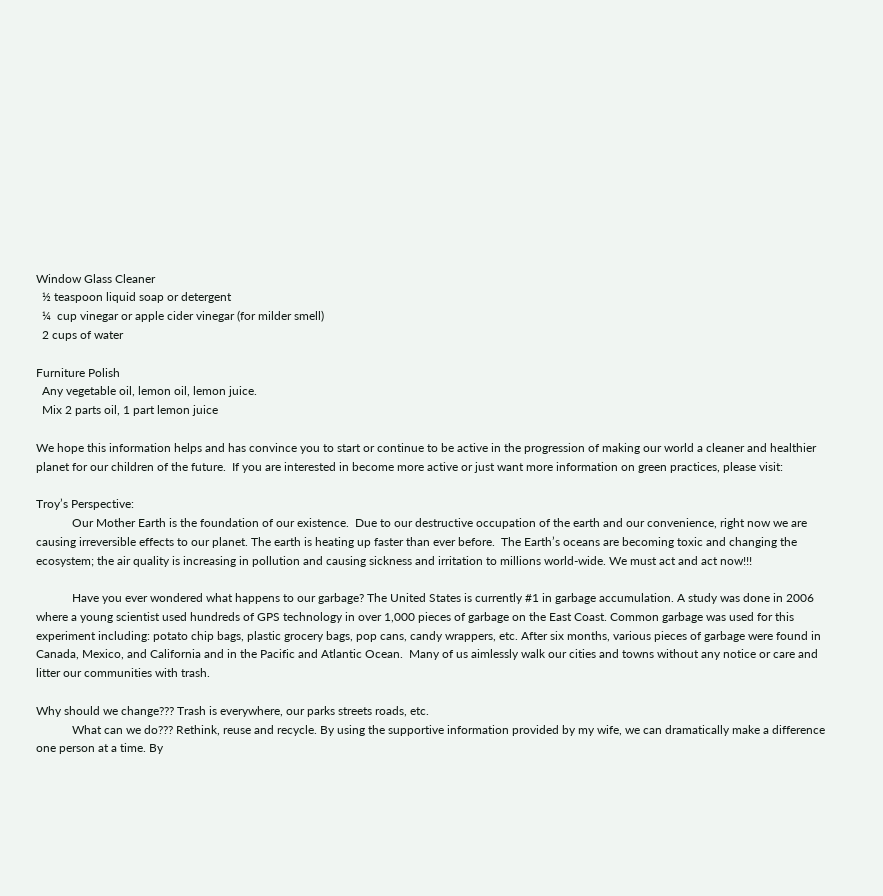Window Glass Cleaner
  ½ teaspoon liquid soap or detergent
  ¼  cup vinegar or apple cider vinegar (for milder smell)
  2 cups of water

Furniture Polish
  Any vegetable oil, lemon oil, lemon juice.
  Mix 2 parts oil, 1 part lemon juice

We hope this information helps and has convince you to start or continue to be active in the progression of making our world a cleaner and healthier planet for our children of the future.  If you are interested in become more active or just want more information on green practices, please visit:

Troy’s Perspective:
            Our Mother Earth is the foundation of our existence.  Due to our destructive occupation of the earth and our convenience, right now we are causing irreversible effects to our planet. The earth is heating up faster than ever before.  The Earth’s oceans are becoming toxic and changing the ecosystem; the air quality is increasing in pollution and causing sickness and irritation to millions world-wide. We must act and act now!!!

            Have you ever wondered what happens to our garbage? The United States is currently #1 in garbage accumulation. A study was done in 2006 where a young scientist used hundreds of GPS technology in over 1,000 pieces of garbage on the East Coast. Common garbage was used for this experiment including: potato chip bags, plastic grocery bags, pop cans, candy wrappers, etc. After six months, various pieces of garbage were found in Canada, Mexico, and California and in the Pacific and Atlantic Ocean.  Many of us aimlessly walk our cities and towns without any notice or care and litter our communities with trash.

Why should we change??? Trash is everywhere, our parks streets roads, etc.
            What can we do??? Rethink, reuse and recycle. By using the supportive information provided by my wife, we can dramatically make a difference one person at a time. By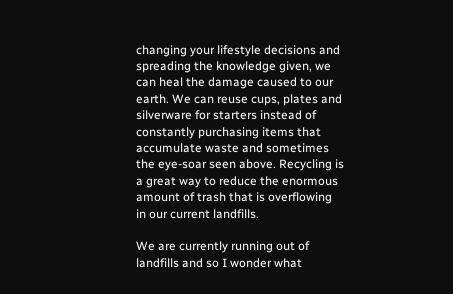changing your lifestyle decisions and spreading the knowledge given, we can heal the damage caused to our earth. We can reuse cups, plates and silverware for starters instead of constantly purchasing items that accumulate waste and sometimes the eye-soar seen above. Recycling is a great way to reduce the enormous amount of trash that is overflowing in our current landfills.

We are currently running out of landfills and so I wonder what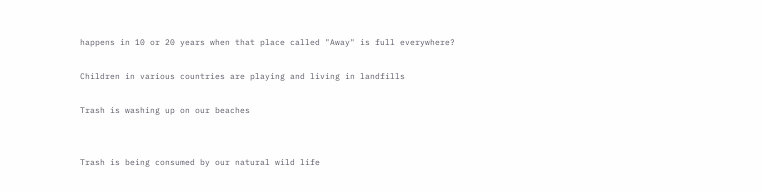happens in 10 or 20 years when that place called "Away" is full everywhere?

Children in various countries are playing and living in landfills

Trash is washing up on our beaches


Trash is being consumed by our natural wild life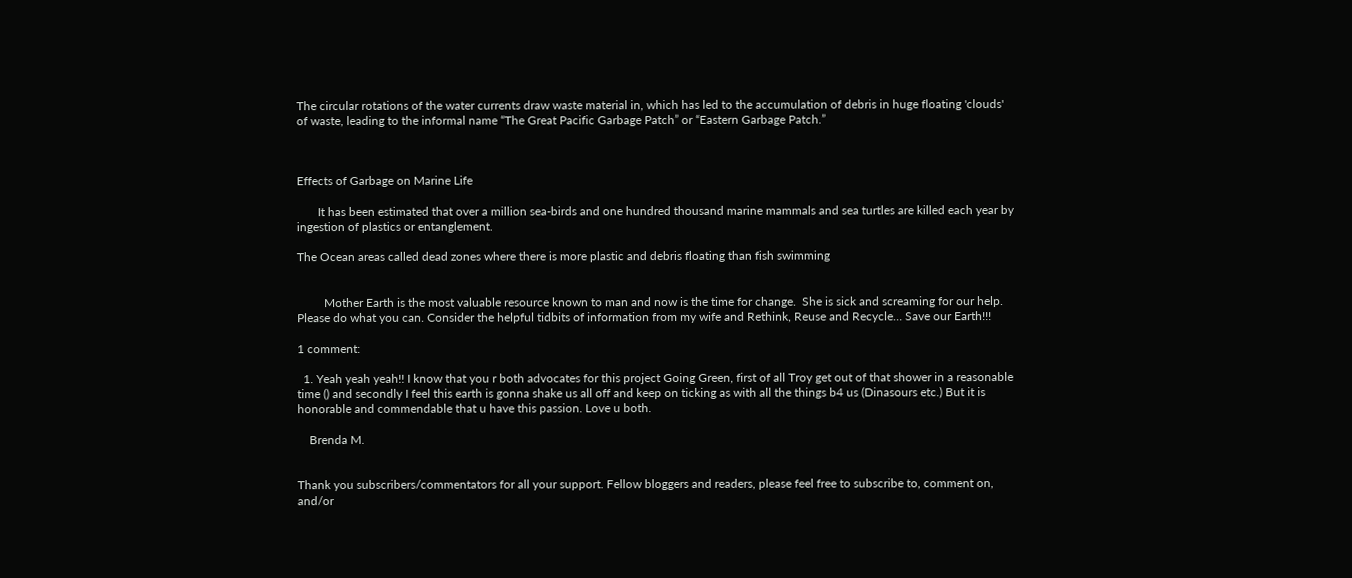The circular rotations of the water currents draw waste material in, which has led to the accumulation of debris in huge floating 'clouds' of waste, leading to the informal name “The Great Pacific Garbage Patch” or “Eastern Garbage Patch.”



Effects of Garbage on Marine Life

       It has been estimated that over a million sea-birds and one hundred thousand marine mammals and sea turtles are killed each year by ingestion of plastics or entanglement.

The Ocean areas called dead zones where there is more plastic and debris floating than fish swimming


         Mother Earth is the most valuable resource known to man and now is the time for change.  She is sick and screaming for our help.  Please do what you can. Consider the helpful tidbits of information from my wife and Rethink, Reuse and Recycle… Save our Earth!!!

1 comment:

  1. Yeah yeah yeah!! I know that you r both advocates for this project Going Green, first of all Troy get out of that shower in a reasonable time () and secondly I feel this earth is gonna shake us all off and keep on ticking as with all the things b4 us (Dinasours etc.) But it is honorable and commendable that u have this passion. Love u both.

    Brenda M.


Thank you subscribers/commentators for all your support. Fellow bloggers and readers, please feel free to subscribe to, comment on, and/or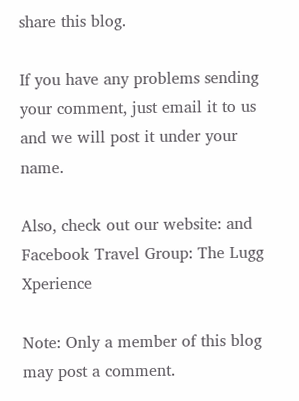share this blog.

If you have any problems sending your comment, just email it to us and we will post it under your name.

Also, check out our website: and Facebook Travel Group: The Lugg Xperience

Note: Only a member of this blog may post a comment.